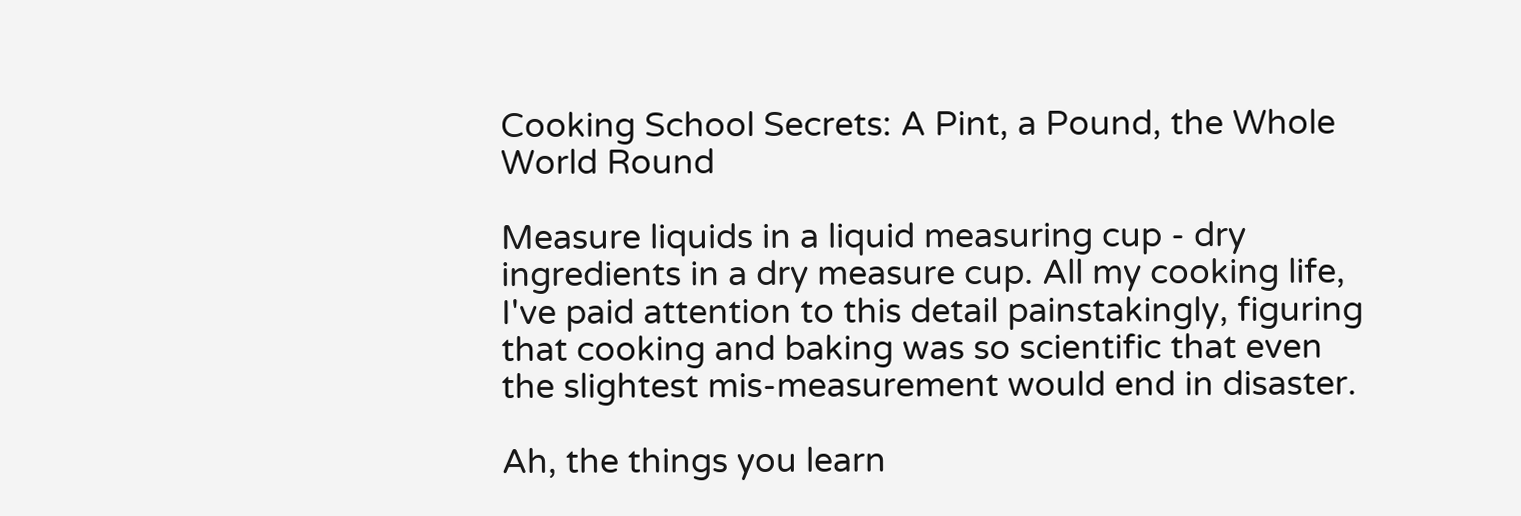Cooking School Secrets: A Pint, a Pound, the Whole World Round

Measure liquids in a liquid measuring cup - dry ingredients in a dry measure cup. All my cooking life, I've paid attention to this detail painstakingly, figuring that cooking and baking was so scientific that even the slightest mis-measurement would end in disaster.

Ah, the things you learn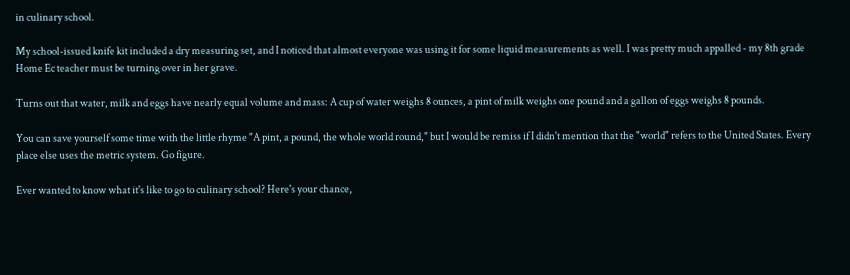in culinary school.

My school-issued knife kit included a dry measuring set, and I noticed that almost everyone was using it for some liquid measurements as well. I was pretty much appalled - my 8th grade Home Ec teacher must be turning over in her grave.

Turns out that water, milk and eggs have nearly equal volume and mass: A cup of water weighs 8 ounces, a pint of milk weighs one pound and a gallon of eggs weighs 8 pounds.

You can save yourself some time with the little rhyme "A pint, a pound, the whole world round," but I would be remiss if I didn't mention that the "world" refers to the United States. Every place else uses the metric system. Go figure.

Ever wanted to know what it's like to go to culinary school? Here's your chance,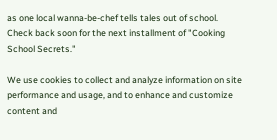as one local wanna-be-chef tells tales out of school. Check back soon for the next installment of "Cooking School Secrets."

We use cookies to collect and analyze information on site performance and usage, and to enhance and customize content and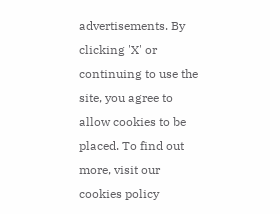advertisements. By clicking 'X' or continuing to use the site, you agree to allow cookies to be placed. To find out more, visit our cookies policy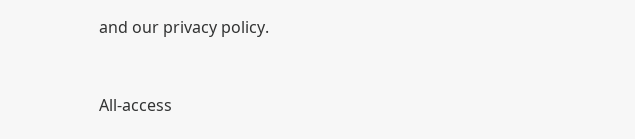and our privacy policy.


All-access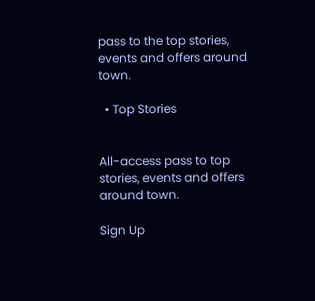pass to the top stories, events and offers around town.

  • Top Stories


All-access pass to top stories, events and offers around town.

Sign Up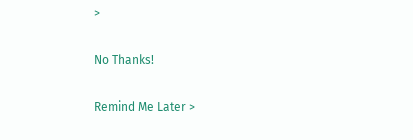>

No Thanks!

Remind Me Later >